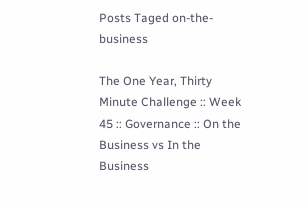Posts Taged on-the-business

The One Year, Thirty Minute Challenge :: Week 45 :: Governance :: On the Business vs In the Business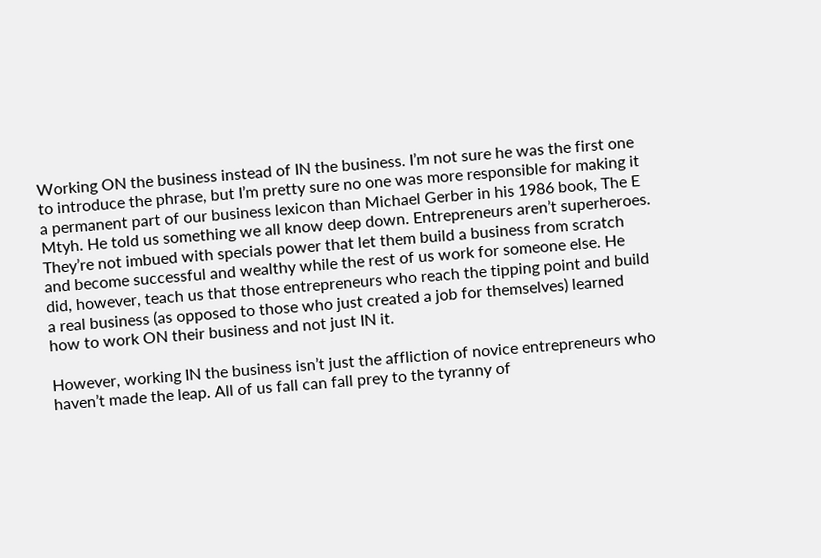Working ON the business instead of IN the business. I’m not sure he was the first one to introduce the phrase, but I’m pretty sure no one was more responsible for making it a permanent part of our business lexicon than Michael Gerber in his 1986 book, The E Mtyh. He told us something we all know deep down. Entrepreneurs aren’t superheroes. They’re not imbued with specials power that let them build a business from scratch and become successful and wealthy while the rest of us work for someone else. He did, however, teach us that those entrepreneurs who reach the tipping point and build a real business (as opposed to those who just created a job for themselves) learned how to work ON their business and not just IN it.

However, working IN the business isn’t just the affliction of novice entrepreneurs who haven’t made the leap. All of us fall can fall prey to the tyranny of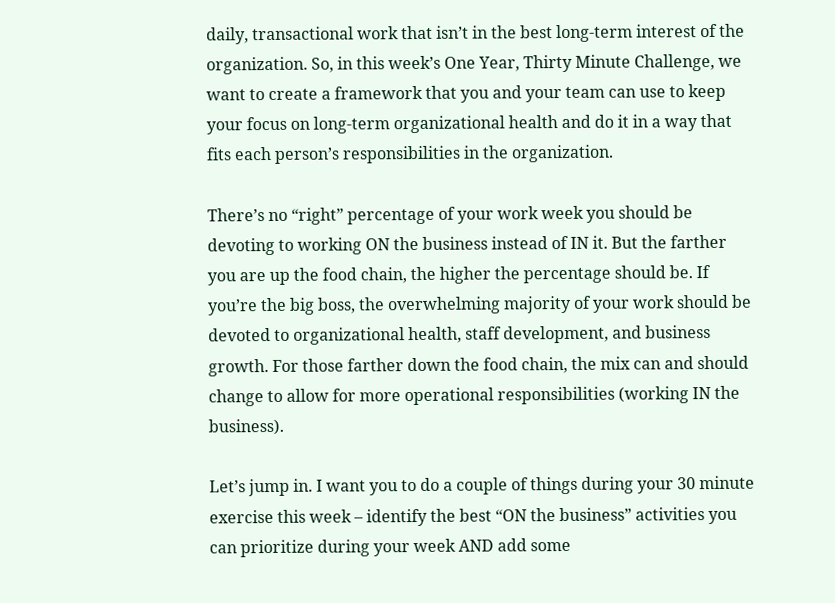daily, transactional work that isn’t in the best long-term interest of the organization. So, in this week’s One Year, Thirty Minute Challenge, we want to create a framework that you and your team can use to keep your focus on long-term organizational health and do it in a way that fits each person’s responsibilities in the organization.

There’s no “right” percentage of your work week you should be devoting to working ON the business instead of IN it. But the farther you are up the food chain, the higher the percentage should be. If you’re the big boss, the overwhelming majority of your work should be devoted to organizational health, staff development, and business growth. For those farther down the food chain, the mix can and should change to allow for more operational responsibilities (working IN the business).

Let’s jump in. I want you to do a couple of things during your 30 minute exercise this week – identify the best “ON the business” activities you can prioritize during your week AND add some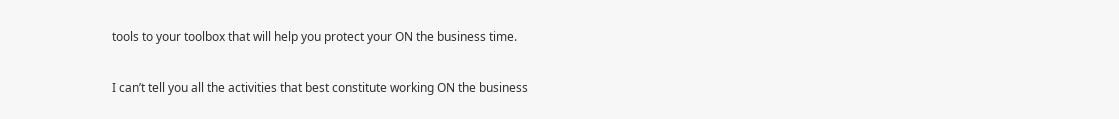tools to your toolbox that will help you protect your ON the business time.

I can’t tell you all the activities that best constitute working ON the business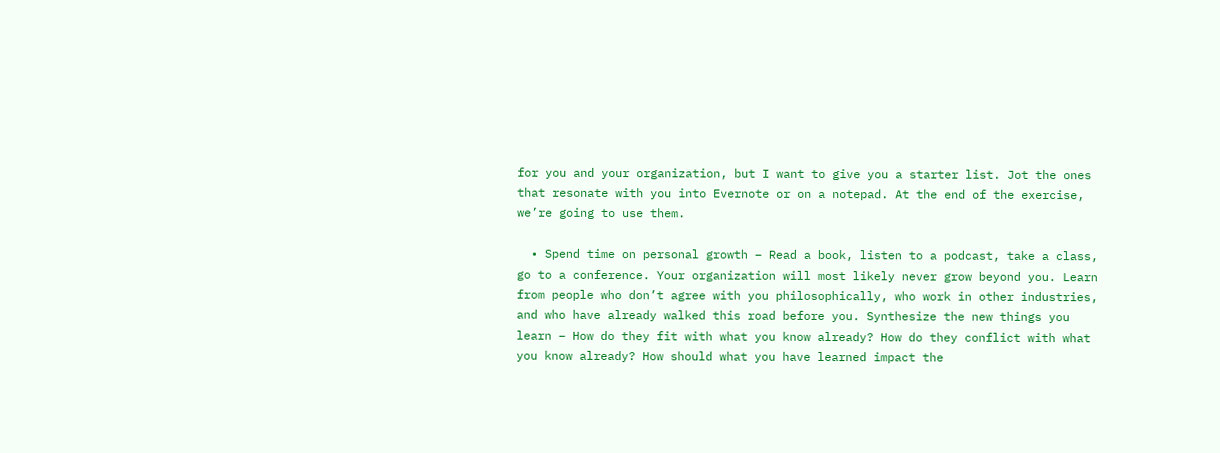for you and your organization, but I want to give you a starter list. Jot the ones that resonate with you into Evernote or on a notepad. At the end of the exercise, we’re going to use them.

  • Spend time on personal growth – Read a book, listen to a podcast, take a class, go to a conference. Your organization will most likely never grow beyond you. Learn from people who don’t agree with you philosophically, who work in other industries, and who have already walked this road before you. Synthesize the new things you learn – How do they fit with what you know already? How do they conflict with what you know already? How should what you have learned impact the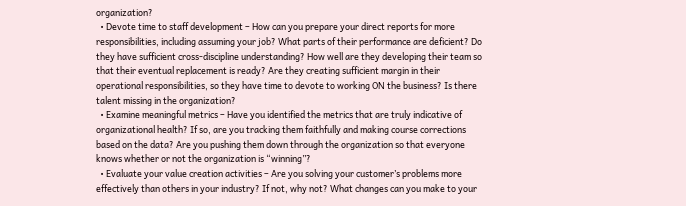organization?
  • Devote time to staff development – How can you prepare your direct reports for more responsibilities, including assuming your job? What parts of their performance are deficient? Do they have sufficient cross-discipline understanding? How well are they developing their team so that their eventual replacement is ready? Are they creating sufficient margin in their operational responsibilities, so they have time to devote to working ON the business? Is there talent missing in the organization?
  • Examine meaningful metrics – Have you identified the metrics that are truly indicative of organizational health? If so, are you tracking them faithfully and making course corrections based on the data? Are you pushing them down through the organization so that everyone knows whether or not the organization is “winning”?
  • Evaluate your value creation activities – Are you solving your customer’s problems more effectively than others in your industry? If not, why not? What changes can you make to your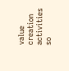value creation activities so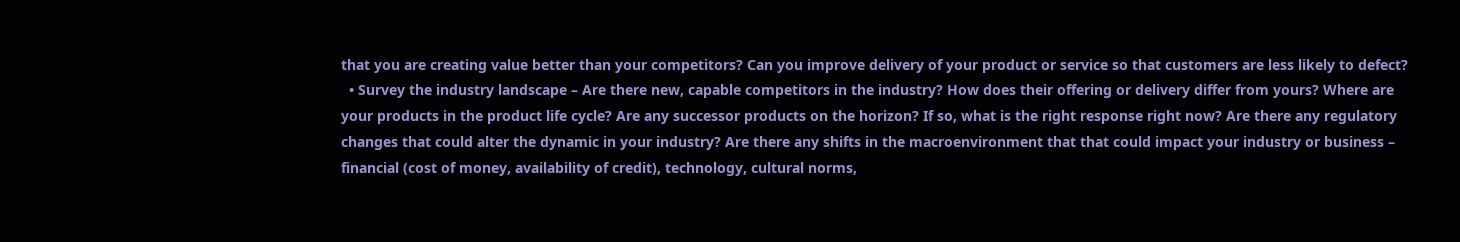that you are creating value better than your competitors? Can you improve delivery of your product or service so that customers are less likely to defect?
  • Survey the industry landscape – Are there new, capable competitors in the industry? How does their offering or delivery differ from yours? Where are your products in the product life cycle? Are any successor products on the horizon? If so, what is the right response right now? Are there any regulatory changes that could alter the dynamic in your industry? Are there any shifts in the macroenvironment that that could impact your industry or business – financial (cost of money, availability of credit), technology, cultural norms,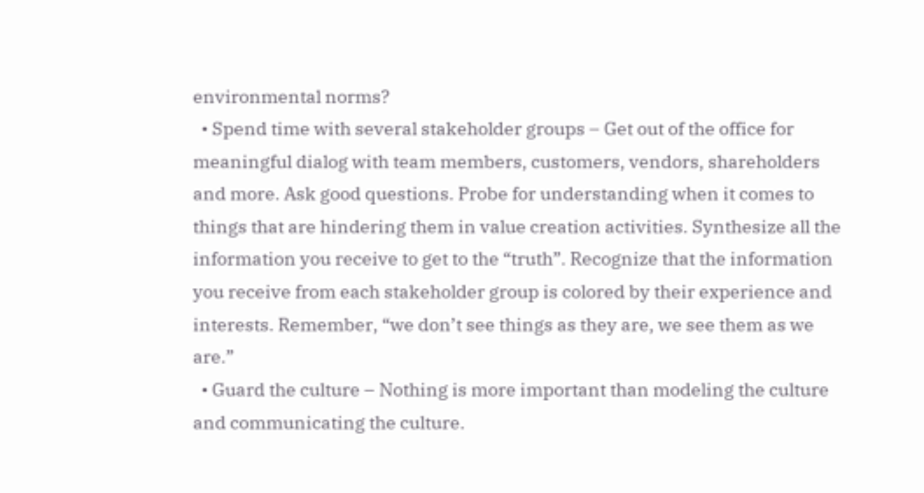environmental norms?
  • Spend time with several stakeholder groups – Get out of the office for meaningful dialog with team members, customers, vendors, shareholders and more. Ask good questions. Probe for understanding when it comes to things that are hindering them in value creation activities. Synthesize all the information you receive to get to the “truth”. Recognize that the information you receive from each stakeholder group is colored by their experience and interests. Remember, “we don’t see things as they are, we see them as we are.”
  • Guard the culture – Nothing is more important than modeling the culture and communicating the culture.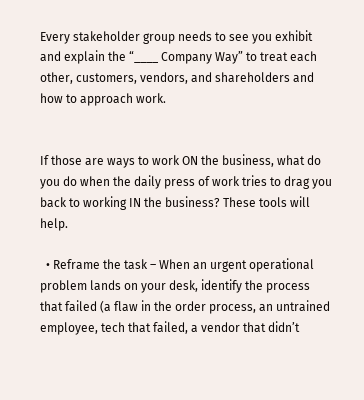Every stakeholder group needs to see you exhibit and explain the “____ Company Way” to treat each other, customers, vendors, and shareholders and how to approach work.


If those are ways to work ON the business, what do you do when the daily press of work tries to drag you back to working IN the business? These tools will help.

  • Reframe the task – When an urgent operational problem lands on your desk, identify the process that failed (a flaw in the order process, an untrained employee, tech that failed, a vendor that didn’t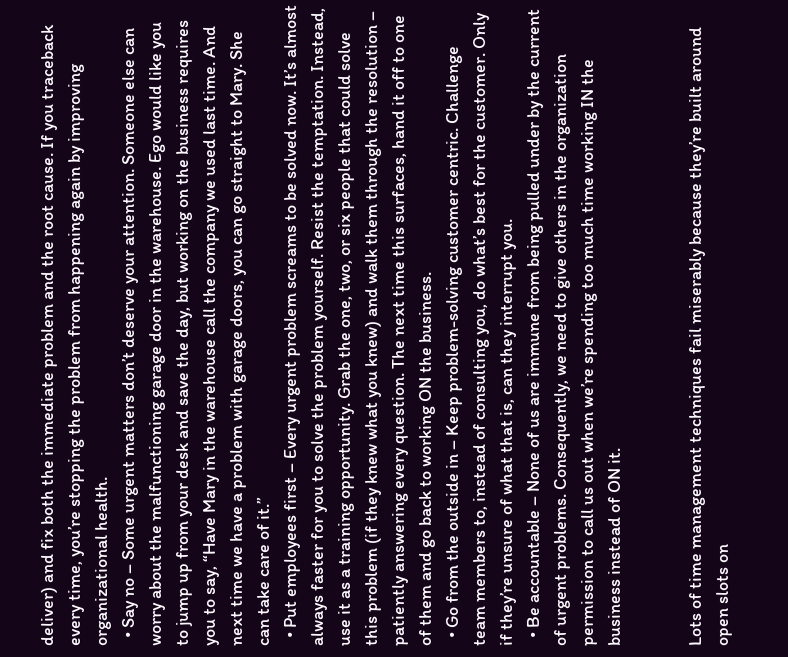deliver) and fix both the immediate problem and the root cause. If you traceback every time, you’re stopping the problem from happening again by improving organizational health.
  • Say no – Some urgent matters don’t deserve your attention. Someone else can worry about the malfunctioning garage door in the warehouse. Ego would like you to jump up from your desk and save the day, but working on the business requires you to say, “Have Mary in the warehouse call the company we used last time. And next time we have a problem with garage doors, you can go straight to Mary. She can take care of it.”
  • Put employees first – Every urgent problem screams to be solved now. It’s almost always faster for you to solve the problem yourself. Resist the temptation. Instead, use it as a training opportunity. Grab the one, two, or six people that could solve this problem (if they knew what you knew) and walk them through the resolution – patiently answering every question. The next time this surfaces, hand it off to one of them and go back to working ON the business.
  • Go from the outside in – Keep problem-solving customer centric. Challenge team members to, instead of consulting you, do what’s best for the customer. Only if they’re unsure of what that is, can they interrupt you.
  • Be accountable – None of us are immune from being pulled under by the current of urgent problems. Consequently, we need to give others in the organization permission to call us out when we’re spending too much time working IN the business instead of ON it.


Lots of time management techniques fail miserably because they’re built around open slots on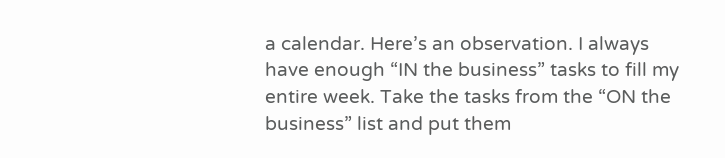a calendar. Here’s an observation. I always have enough “IN the business” tasks to fill my entire week. Take the tasks from the “ON the business” list and put them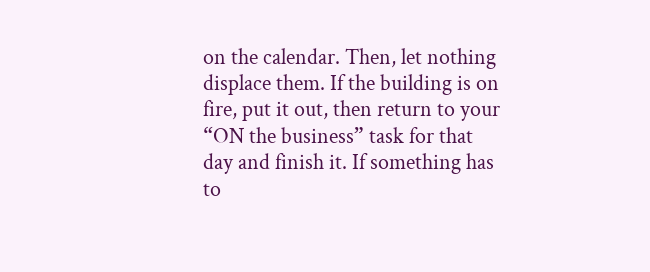on the calendar. Then, let nothing displace them. If the building is on fire, put it out, then return to your “ON the business” task for that day and finish it. If something has to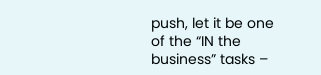push, let it be one of the “IN the business” tasks –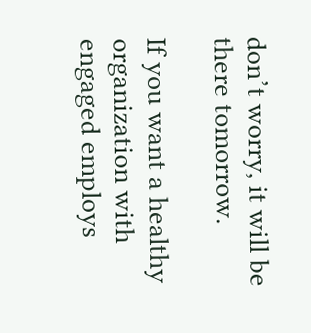don’t worry, it will be there tomorrow.

If you want a healthy organization with engaged employs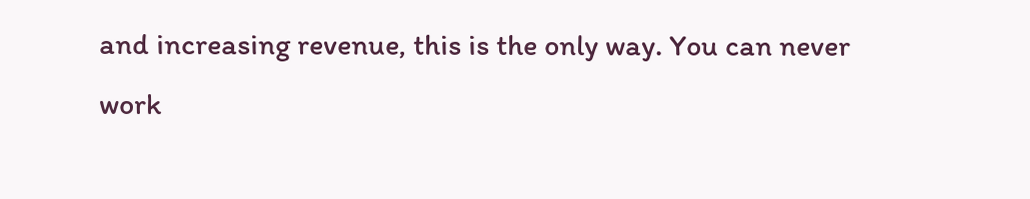and increasing revenue, this is the only way. You can never work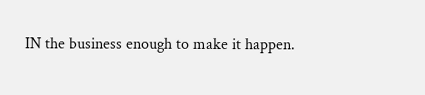IN the business enough to make it happen.